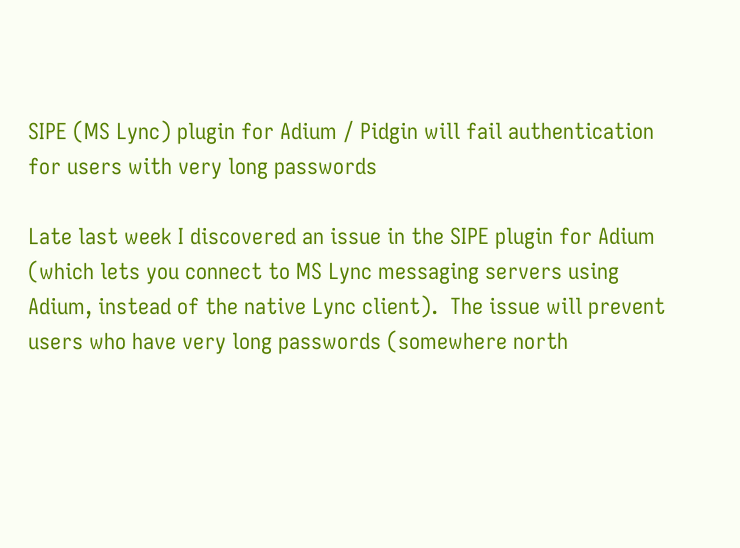SIPE (MS Lync) plugin for Adium / Pidgin will fail authentication for users with very long passwords

Late last week I discovered an issue in the SIPE plugin for Adium (which lets you connect to MS Lync messaging servers using Adium, instead of the native Lync client).  The issue will prevent users who have very long passwords (somewhere north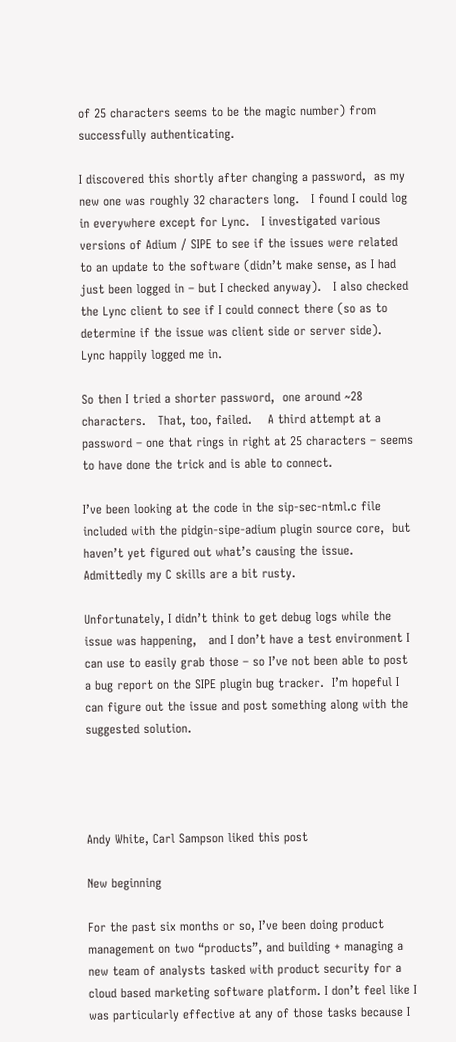of 25 characters seems to be the magic number) from successfully authenticating.

I discovered this shortly after changing a password,  as my new one was roughly 32 characters long.   I found I could log in everywhere except for Lync.   I investigated various versions of Adium / SIPE to see if the issues were related to an update to the software (didn’t make sense, as I had just been logged in – but I checked anyway).   I also checked the Lync client to see if I could connect there (so as to determine if the issue was client side or server side).  Lync happily logged me in.

So then I tried a shorter password,  one around ~28 characters.   That, too, failed.    A third attempt at a password – one that rings in right at 25 characters – seems to have done the trick and is able to connect.

I’ve been looking at the code in the sip-sec-ntml.c file included with the pidgin-sipe-adium plugin source core,  but haven’t yet figured out what’s causing the issue.   Admittedly my C skills are a bit rusty.

Unfortunately, I didn’t think to get debug logs while the issue was happening,   and I don’t have a test environment I can use to easily grab those – so I’ve not been able to post a bug report on the SIPE plugin bug tracker.  I’m hopeful I can figure out the issue and post something along with the suggested solution.




Andy White, Carl Sampson liked this post

New beginning

For the past six months or so, I’ve been doing product management on two “products”, and building + managing a new team of analysts tasked with product security for a cloud based marketing software platform. I don’t feel like I was particularly effective at any of those tasks because I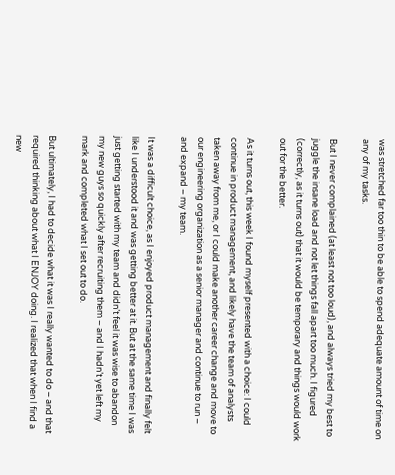was stretched far too thin to be able to spend adequate amount of time on any of my tasks.

But I never complained (at least not too loud), and always tried my best to juggle the insane load and not let things fall apart too much. I figured (correctly, as it turns out) that it would be temporary and things would work out for the better.

As it turns out, this week I found myself presented with a choice: I could continue in product management, and likely have the team of analysts taken away from me, or I could make another career change and move to our engineering organization as a senior manager and continue to run – and expand – my team.

It was a difficult choice, as I enjoyed product management and finally felt like I understood it and was getting better at it. But at the same time I was just getting started with my team and didn’t feel it was wise to abandon my new guys so quickly after recruiting them – and I hadn’t yet left my mark and completed what I set out to do.

But ultimately, I had to decide what it was I really wanted to do – and that required thinking about what I ENJOY doing. I realized that when I find a new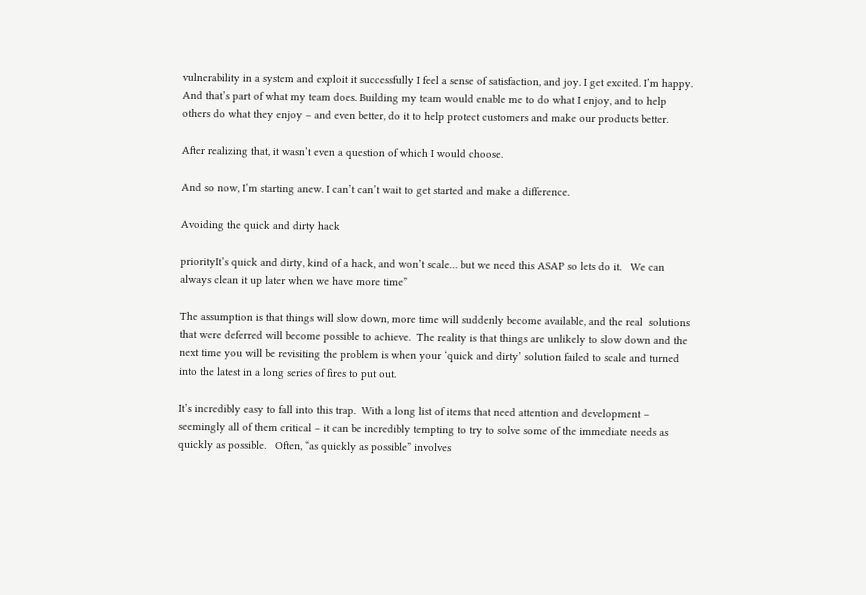vulnerability in a system and exploit it successfully I feel a sense of satisfaction, and joy. I get excited. I’m happy. And that’s part of what my team does. Building my team would enable me to do what I enjoy, and to help others do what they enjoy – and even better, do it to help protect customers and make our products better.

After realizing that, it wasn’t even a question of which I would choose.

And so now, I’m starting anew. I can’t can’t wait to get started and make a difference.

Avoiding the quick and dirty hack

priorityIt’s quick and dirty, kind of a hack, and won’t scale… but we need this ASAP so lets do it.   We can always clean it up later when we have more time”

The assumption is that things will slow down, more time will suddenly become available, and the real  solutions that were deferred will become possible to achieve.  The reality is that things are unlikely to slow down and the next time you will be revisiting the problem is when your ‘quick and dirty’ solution failed to scale and turned into the latest in a long series of fires to put out.

It’s incredibly easy to fall into this trap.  With a long list of items that need attention and development – seemingly all of them critical – it can be incredibly tempting to try to solve some of the immediate needs as quickly as possible.   Often, “as quickly as possible” involves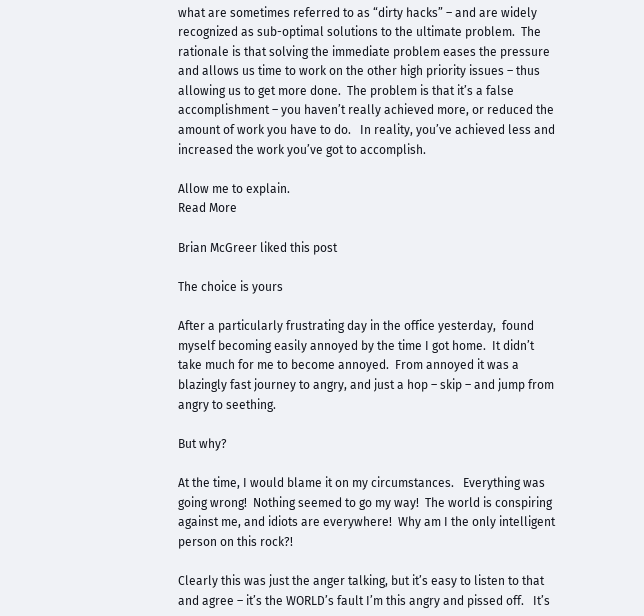what are sometimes referred to as “dirty hacks” – and are widely recognized as sub-optimal solutions to the ultimate problem.  The rationale is that solving the immediate problem eases the pressure and allows us time to work on the other high priority issues – thus allowing us to get more done.  The problem is that it’s a false accomplishment – you haven’t really achieved more, or reduced the amount of work you have to do.   In reality, you’ve achieved less and increased the work you’ve got to accomplish.

Allow me to explain.
Read More

Brian McGreer liked this post

The choice is yours

After a particularly frustrating day in the office yesterday,  found myself becoming easily annoyed by the time I got home.  It didn’t take much for me to become annoyed.  From annoyed it was a blazingly fast journey to angry, and just a hop – skip – and jump from angry to seething.

But why?

At the time, I would blame it on my circumstances.   Everything was going wrong!  Nothing seemed to go my way!  The world is conspiring against me, and idiots are everywhere!  Why am I the only intelligent person on this rock?!

Clearly this was just the anger talking, but it’s easy to listen to that and agree – it’s the WORLD’s fault I’m this angry and pissed off.   It’s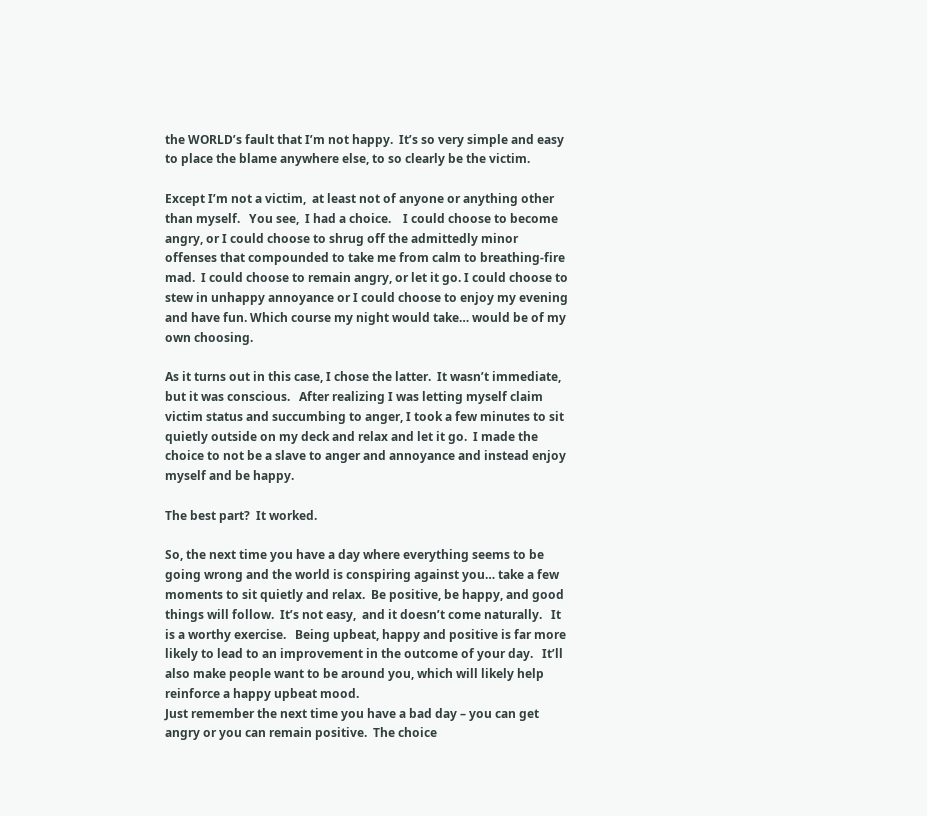the WORLD’s fault that I’m not happy.  It’s so very simple and easy to place the blame anywhere else, to so clearly be the victim.

Except I’m not a victim,  at least not of anyone or anything other than myself.   You see,  I had a choice.    I could choose to become angry, or I could choose to shrug off the admittedly minor offenses that compounded to take me from calm to breathing-fire mad.  I could choose to remain angry, or let it go. I could choose to stew in unhappy annoyance or I could choose to enjoy my evening and have fun. Which course my night would take… would be of my own choosing.

As it turns out in this case, I chose the latter.  It wasn’t immediate, but it was conscious.   After realizing I was letting myself claim victim status and succumbing to anger, I took a few minutes to sit quietly outside on my deck and relax and let it go.  I made the choice to not be a slave to anger and annoyance and instead enjoy myself and be happy.

The best part?  It worked.

So, the next time you have a day where everything seems to be going wrong and the world is conspiring against you… take a few moments to sit quietly and relax.  Be positive, be happy, and good things will follow.  It’s not easy,  and it doesn’t come naturally.   It is a worthy exercise.   Being upbeat, happy and positive is far more likely to lead to an improvement in the outcome of your day.   It’ll also make people want to be around you, which will likely help reinforce a happy upbeat mood.
Just remember the next time you have a bad day – you can get angry or you can remain positive.  The choice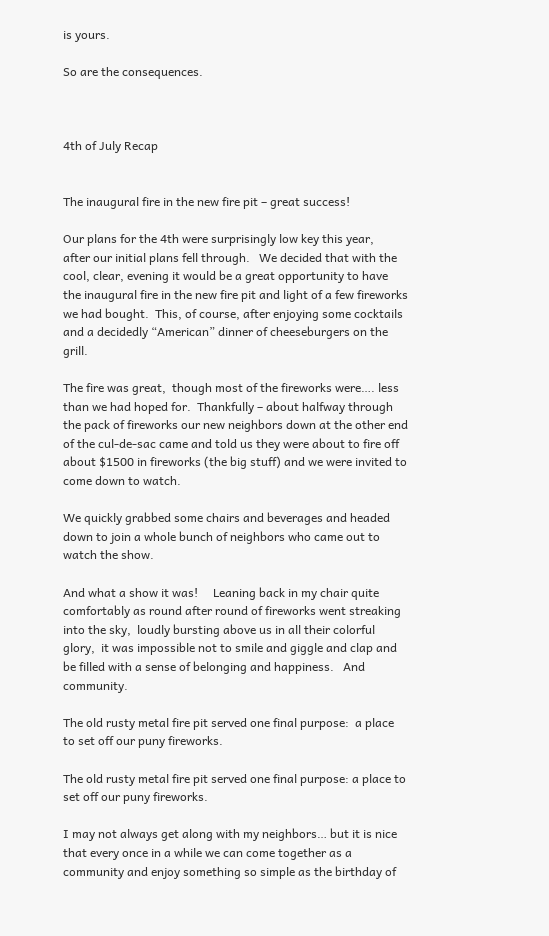is yours.

So are the consequences.



4th of July Recap


The inaugural fire in the new fire pit – great success!

Our plans for the 4th were surprisingly low key this year,   after our initial plans fell through.   We decided that with the cool, clear, evening it would be a great opportunity to have the inaugural fire in the new fire pit and light of a few fireworks we had bought.  This, of course, after enjoying some cocktails and a decidedly “American” dinner of cheeseburgers on the grill.

The fire was great,  though most of the fireworks were…. less than we had hoped for.  Thankfully – about halfway through the pack of fireworks our new neighbors down at the other end of the cul-de-sac came and told us they were about to fire off about $1500 in fireworks (the big stuff) and we were invited to come down to watch.

We quickly grabbed some chairs and beverages and headed down to join a whole bunch of neighbors who came out to watch the show.

And what a show it was!     Leaning back in my chair quite comfortably as round after round of fireworks went streaking into the sky,  loudly bursting above us in all their colorful glory,  it was impossible not to smile and giggle and clap and be filled with a sense of belonging and happiness.   And community.

The old rusty metal fire pit served one final purpose:  a place to set off our puny fireworks.

The old rusty metal fire pit served one final purpose: a place to set off our puny fireworks.

I may not always get along with my neighbors… but it is nice that every once in a while we can come together as a community and enjoy something so simple as the birthday of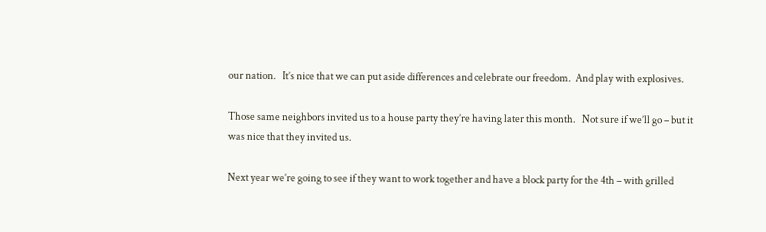our nation.   It’s nice that we can put aside differences and celebrate our freedom.  And play with explosives.

Those same neighbors invited us to a house party they’re having later this month.   Not sure if we’ll go – but it was nice that they invited us.

Next year we’re going to see if they want to work together and have a block party for the 4th – with grilled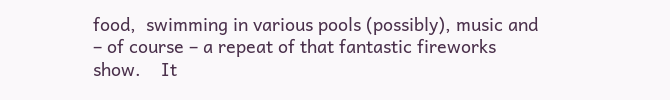food,  swimming in various pools (possibly), music and – of course – a repeat of that fantastic fireworks show.    It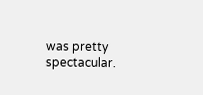was pretty spectacular.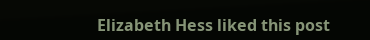Elizabeth Hess liked this post